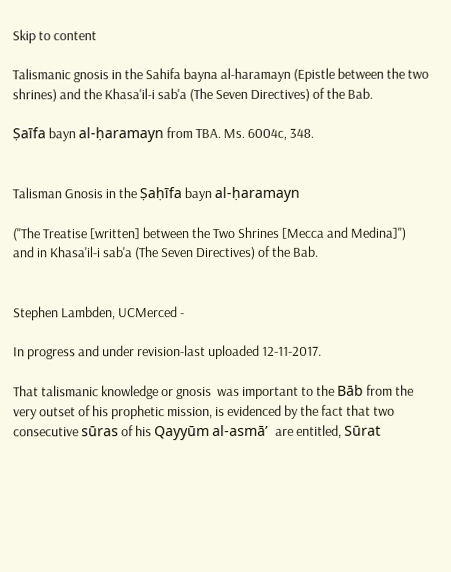Skip to content

Talismanic gnosis in the Sahifa bayna al-haramayn (Epistle between the two shrines) and the Khasa'il-i sab'a (The Seven Directives) of the Bab.

Ṣaīfa bayn al‑ḥaramayn from TBA. Ms. 6004c, 348.


Talisman Gnosis in the Ṣaḥīfa bayn al-ḥaramayn

("The Treatise [written] between the Two Shrines [Mecca and Medina]") and in Khasa'il-i sab'a (The Seven Directives) of the Bab.


Stephen Lambden, UCMerced -

In progress and under revision-last uploaded 12-11-2017.

That talismanic knowledge or gnosis  was important to the Bāb from the very outset of his prophetic mission, is evidenced by the fact that two  consecutive sūras of his Qayyūm al‑asmā’  are entitled, Sūrat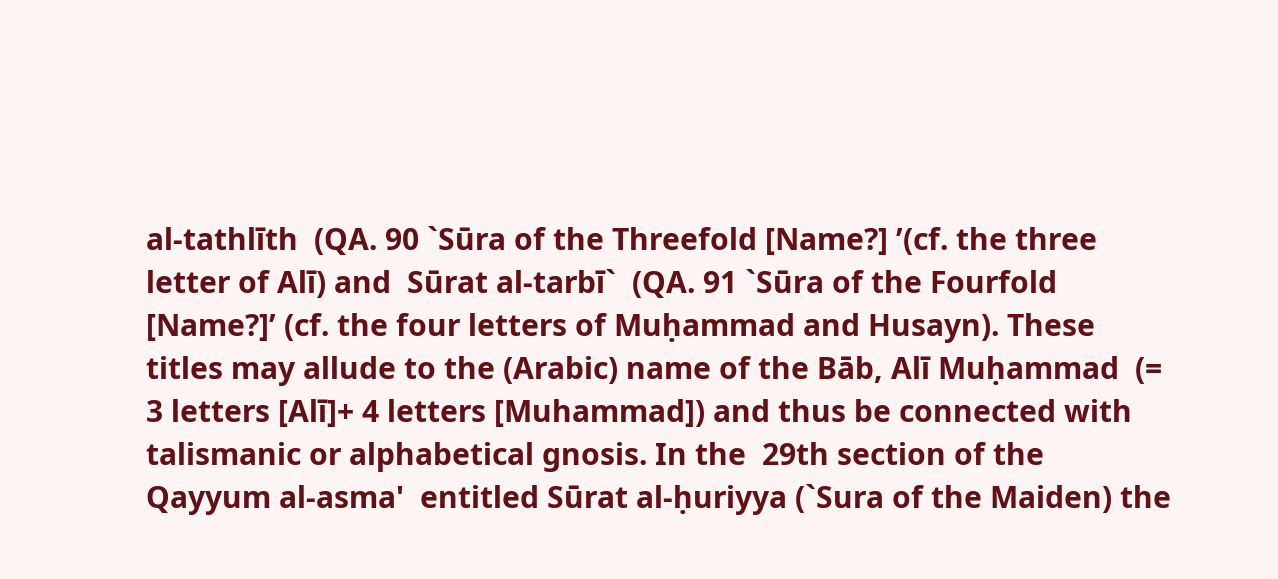al‑tathlīth  (QA. 90 `Sūra of the Threefold [Name?] ’(cf. the three letter of Alī) and  Sūrat al‑tarbī`  (QA. 91 `Sūra of the Fourfold [Name?]’ (cf. the four letters of Muḥammad and Husayn). These titles may allude to the (Arabic) name of the Bāb, Alī Muḥammad  (= 3 letters [Alī]+ 4 letters [Muhammad]) and thus be connected with talismanic or alphabetical gnosis. In the  29th section of the Qayyum al-asma'  entitled Sūrat al‑ḥuriyya (`Sura of the Maiden) the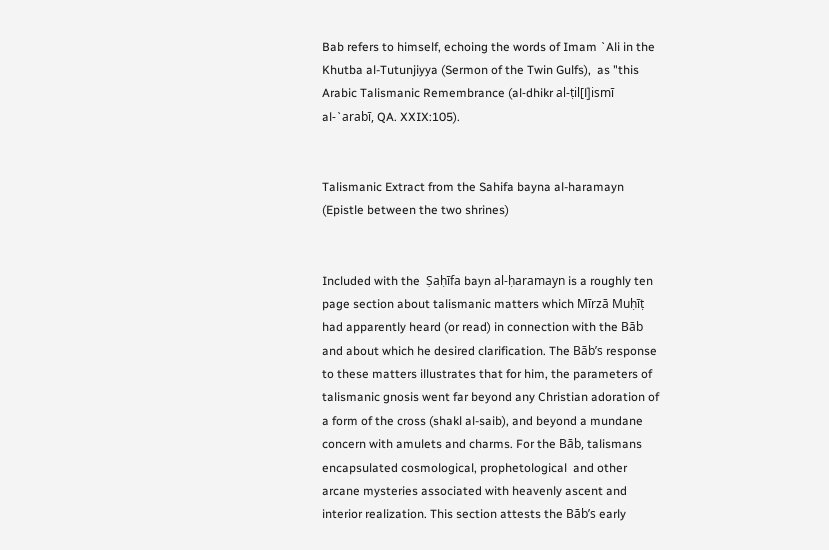Bab refers to himself, echoing the words of Imam `Ali in the Khutba al-Tutunjiyya (Sermon of the Twin Gulfs),  as "this Arabic Talismanic Remembrance (al‑dhikr al‑ṭil[l]ismī al‑`arabī, QA. XXIX:105).


Talismanic Extract from the Sahifa bayna al-haramayn (Epistle between the two shrines)


Included with the  Ṣaḥīfa bayn al-ḥaramayn is a roughly ten page section about talismanic matters which Mīrzā Muḥīṭ had apparently heard (or read) in connection with the Bāb and about which he desired clarification. The Bāb’s response to these matters illustrates that for him, the parameters of talismanic gnosis went far beyond any Christian adoration of a form of the cross (shakl al-saib), and beyond a mundane concern with amulets and charms. For the Bāb, talismans encapsulated cosmological, prophetological  and other arcane mysteries associated with heavenly ascent and interior realization. This section attests the Bāb’s early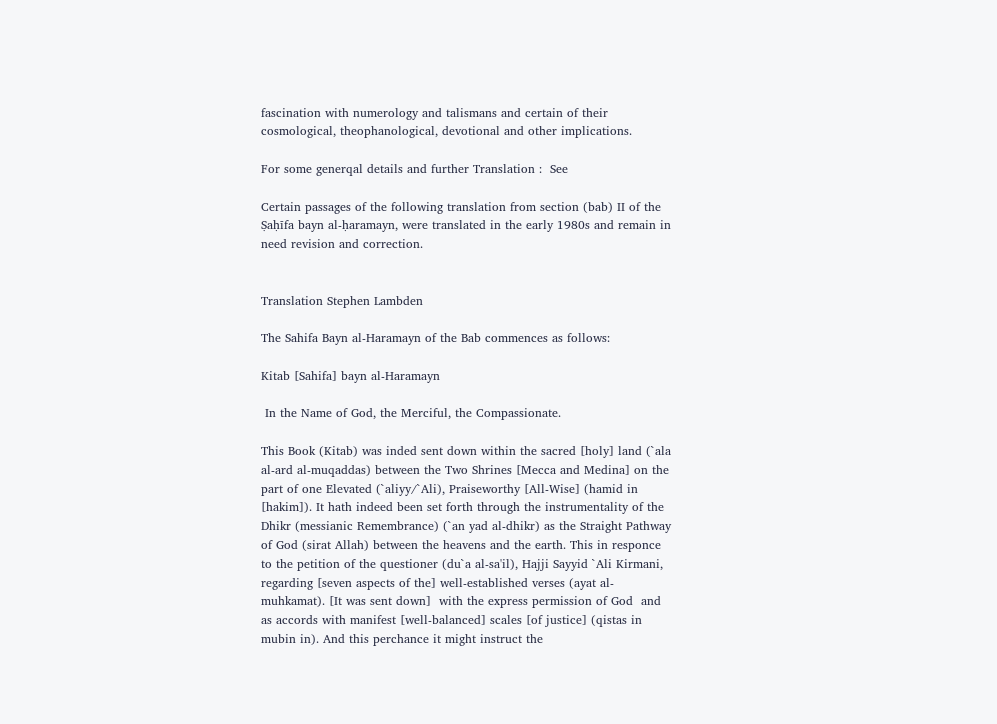fascination with numerology and talismans and certain of their cosmological, theophanological, devotional and other implications.

For some generqal details and further Translation :  See

Certain passages of the following translation from section (bab) II of the Ṣaḥīfa bayn al-ḥaramayn, were translated in the early 1980s and remain in need revision and correction.


Translation Stephen Lambden

The Sahifa Bayn al-Haramayn of the Bab commences as follows:

Kitab [Sahifa] bayn al-Haramayn

 In the Name of God, the Merciful, the Compassionate.

This Book (Kitab) was inded sent down within the sacred [holy] land (`ala al-ard al-muqaddas) between the Two Shrines [Mecca and Medina] on the part of one Elevated (`aliyy/`Ali), Praiseworthy [All-Wise] (hamid in [hakim]). It hath indeed been set forth through the instrumentality of the Dhikr (messianic Remembrance) (`an yad al-dhikr) as the Straight Pathway of God (sirat Allah) between the heavens and the earth. This in responce to the petition of the questioner (du`a al-sa'il), Hajji Sayyid `Ali Kirmani, regarding [seven aspects of the] well-established verses (ayat al-muhkamat). [It was sent down]  with the express permission of God  and as accords with manifest [well-balanced] scales [of justice] (qistas in mubin in). And this perchance it might instruct the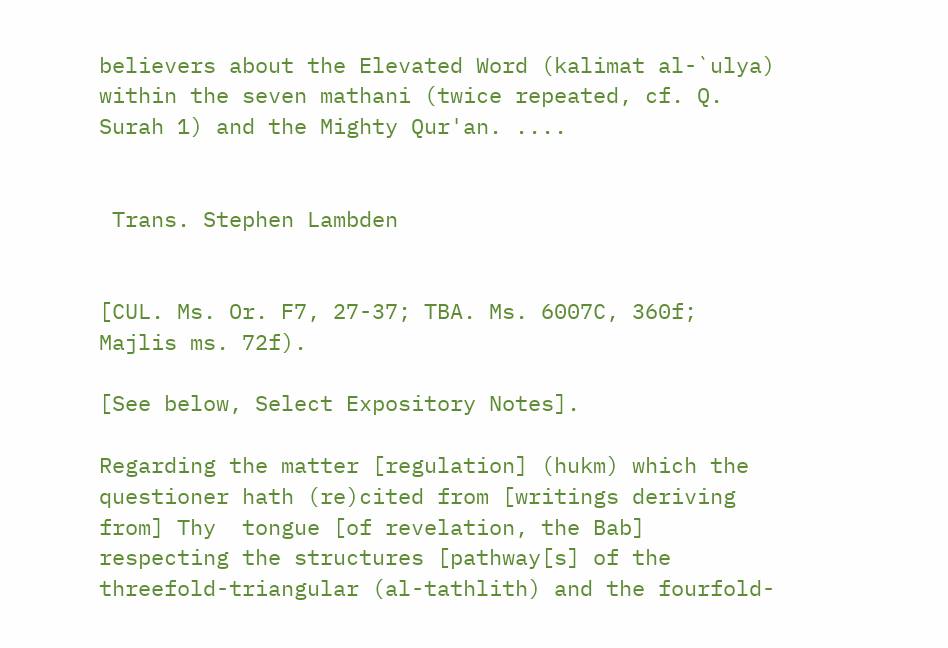believers about the Elevated Word (kalimat al-`ulya) within the seven mathani (twice repeated, cf. Q. Surah 1) and the Mighty Qur'an. ....


 Trans. Stephen Lambden


[CUL. Ms. Or. F7, 27-37; TBA. Ms. 6007C, 360f; Majlis ms. 72f).

[See below, Select Expository Notes].

Regarding the matter [regulation] (hukm) which the questioner hath (re)cited from [writings deriving from] Thy  tongue [of revelation, the Bab] respecting the structures [pathway[s] of the threefold-triangular (al-tathlith) and the fourfold-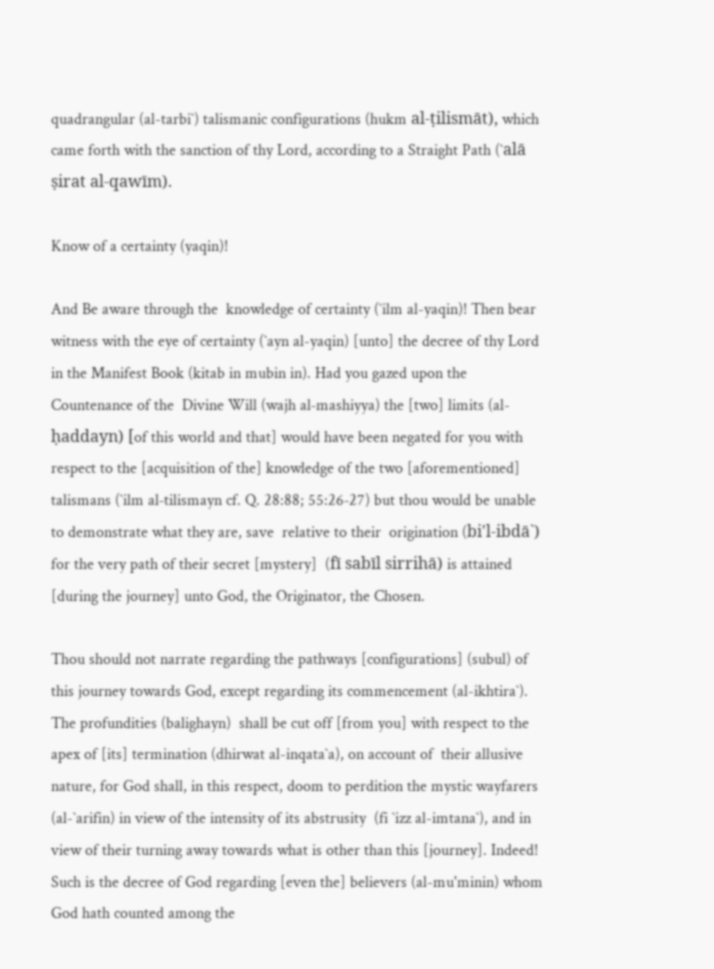quadrangular (al-tarbi`) talismanic configurations (hukm al‑ṭilismāt), which came forth with the sanction of thy Lord, according to a Straight Path (`alā ṣirat al‑qawīm).

Know of a certainty (yaqin)!

And Be aware through the  knowledge of certainty (`ilm al-yaqin)! Then bear witness with the eye of certainty (`ayn al-yaqin) [unto] the decree of thy Lord in the Manifest Book (kitab in mubin in). Had you gazed upon the Countenance of the  Divine Will (wajh al‑mashiyya) the [two] limits (al-ḥaddayn) [of this world and that] would have been negated for you with respect to the [acquisition of the] knowledge of the two [aforementioned] talismans (`ilm al‑tilismayn cf. Q. 28:88; 55:26‑27) but thou would be unable to demonstrate what they are, save  relative to their  origination (bi'l‑ibdā`) for the very path of their secret [mystery]  (fī sabīl sirrihā) is attained [during the journey] unto God, the Originator, the Chosen.

Thou should not narrate regarding the pathways [configurations] (subul) of this journey towards God, except regarding its commencement (al-ikhtira`). The profundities (balighayn)  shall be cut off [from you] with respect to the apex of [its] termination (dhirwat al-inqata`a), on account of  their allusive nature, for God shall, in this respect, doom to perdition the mystic wayfarers (al-`arifin) in view of the intensity of its abstrusity  (fi `izz al-imtana`), and in view of their turning away towards what is other than this [journey]. Indeed! Such is the decree of God regarding [even the] believers (al-mu'minin) whom God hath counted among the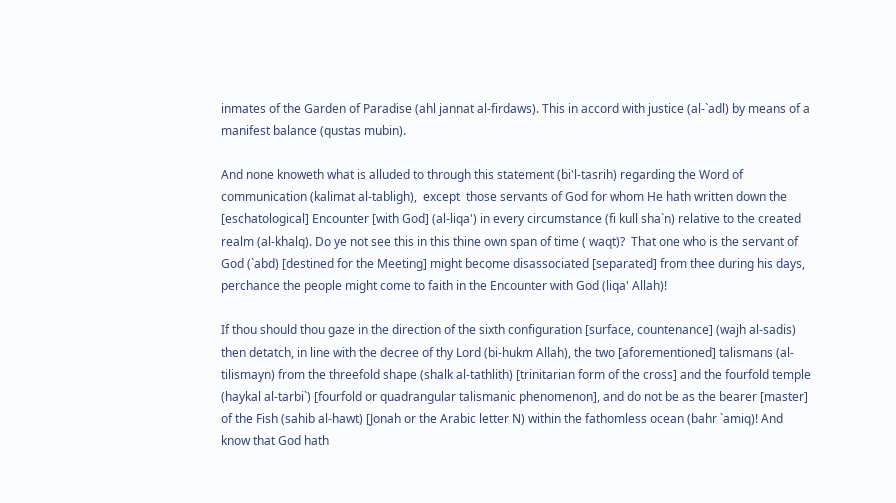inmates of the Garden of Paradise (ahl jannat al-firdaws). This in accord with justice (al-`adl) by means of a manifest balance (qustas mubin).

And none knoweth what is alluded to through this statement (bi'l-tasrih) regarding the Word of communication (kalimat al-tabligh),  except  those servants of God for whom He hath written down the [eschatological] Encounter [with God] (al-liqa') in every circumstance (fi kull sha`n) relative to the created realm (al-khalq). Do ye not see this in this thine own span of time ( waqt)?  That one who is the servant of God (`abd) [destined for the Meeting] might become disassociated [separated] from thee during his days, perchance the people might come to faith in the Encounter with God (liqa' Allah)!

If thou should thou gaze in the direction of the sixth configuration [surface, countenance] (wajh al-sadis) then detatch, in line with the decree of thy Lord (bi-hukm Allah), the two [aforementioned] talismans (al-tilismayn) from the threefold shape (shalk al-tathlith) [trinitarian form of the cross] and the fourfold temple (haykal al-tarbi`) [fourfold or quadrangular talismanic phenomenon], and do not be as the bearer [master] of the Fish (sahib al-hawt) [Jonah or the Arabic letter N) within the fathomless ocean (bahr `amiq)! And know that God hath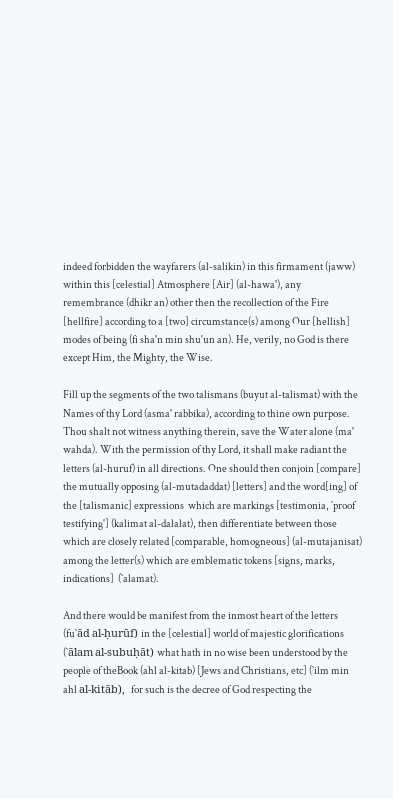indeed forbidden the wayfarers (al-salikin) in this firmament (jaww) within this [celestial] Atmosphere [Air] (al-hawa'), any remembrance (dhikr an) other then the recollection of the Fire [hellfire] according to a [two] circumstance(s) among Our [hellish] modes of being (fi sha'n min shu'un an). He, verily, no God is there except Him, the Mighty, the Wise.

Fill up the segments of the two talismans (buyut al-talismat) with the Names of thy Lord (asma' rabbika), according to thine own purpose. Thou shalt not witness anything therein, save the Water alone (ma' wahda). With the permission of thy Lord, it shall make radiant the letters (al-huruf) in all directions. One should then conjoin [compare] the mutually opposing (al-mutadaddat) [letters] and the word[ing] of the [talismanic] expressions  which are markings [testimonia, `proof testifying'] (kalimat al-dalalat), then differentiate between those which are closely related [comparable, homogneous] (al-mutajanisat) among the letter(s) which are emblematic tokens [signs, marks, indications]  (`alamat).

And there would be manifest from the inmost heart of the letters (fu`ād al‑ḥurūf) in the [celestial] world of majestic glorifications (`ālam al‑subuḥāt) what hath in no wise been understood by the people of theBook (ahl al-kitab) [Jews and Christians, etc] (`ilm min ahl al‑kitāb),  for such is the decree of God respecting the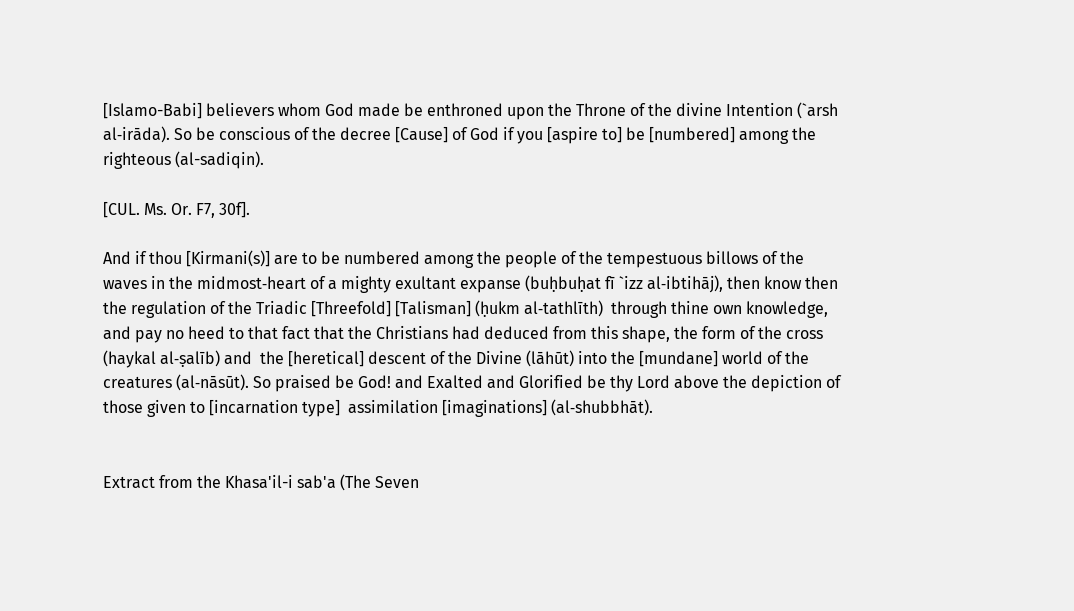[Islamo-Babi] believers whom God made be enthroned upon the Throne of the divine Intention (`arsh al‑irāda). So be conscious of the decree [Cause] of God if you [aspire to] be [numbered] among the righteous (al-sadiqin).

[CUL. Ms. Or. F7, 30f].

And if thou [Kirmani(s)] are to be numbered among the people of the tempestuous billows of the waves in the midmost‑heart of a mighty exultant expanse (buḥbuḥat fī `izz al‑ibtihāj), then know then the regulation of the Triadic [Threefold] [Talisman] (ḥukm al‑tathlīth)  through thine own knowledge, and pay no heed to that fact that the Christians had deduced from this shape, the form of the cross (haykal al‑ṣalīb) and  the [heretical] descent of the Divine (lāhūt) into the [mundane] world of the creatures (al‑nāsūt). So praised be God! and Exalted and Glorified be thy Lord above the depiction of those given to [incarnation type]  assimilation [imaginations] (al‑shubbhāt).


Extract from the Khasa'il-i sab'a (The Seven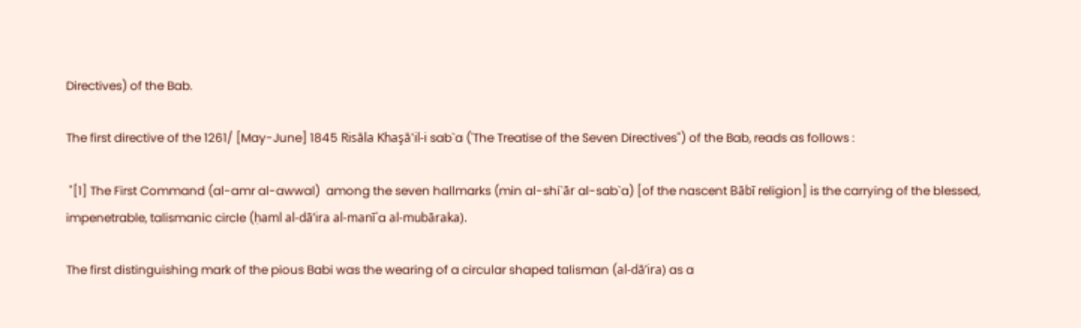Directives) of the Bab.

The first directive of the 1261/ [May-June] 1845 Risāla Khaşā'il-i sab`a ('The Treatise of the Seven Directives") of the Bab, reads as follows :

 "[1] The First Command (al-amr al-awwal)  among the seven hallmarks (min al-shi`ār al-sab`a) [of the nascent Bābī religion] is the carrying of the blessed, impenetrable, talismanic circle (ḥaml al-dā’ira al-manī`a al-mubāraka).

The first distinguishing mark of the pious Babi was the wearing of a circular shaped talisman (al-dā’ira) as a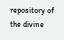repository of the divine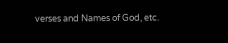verses and Names of God, etc.